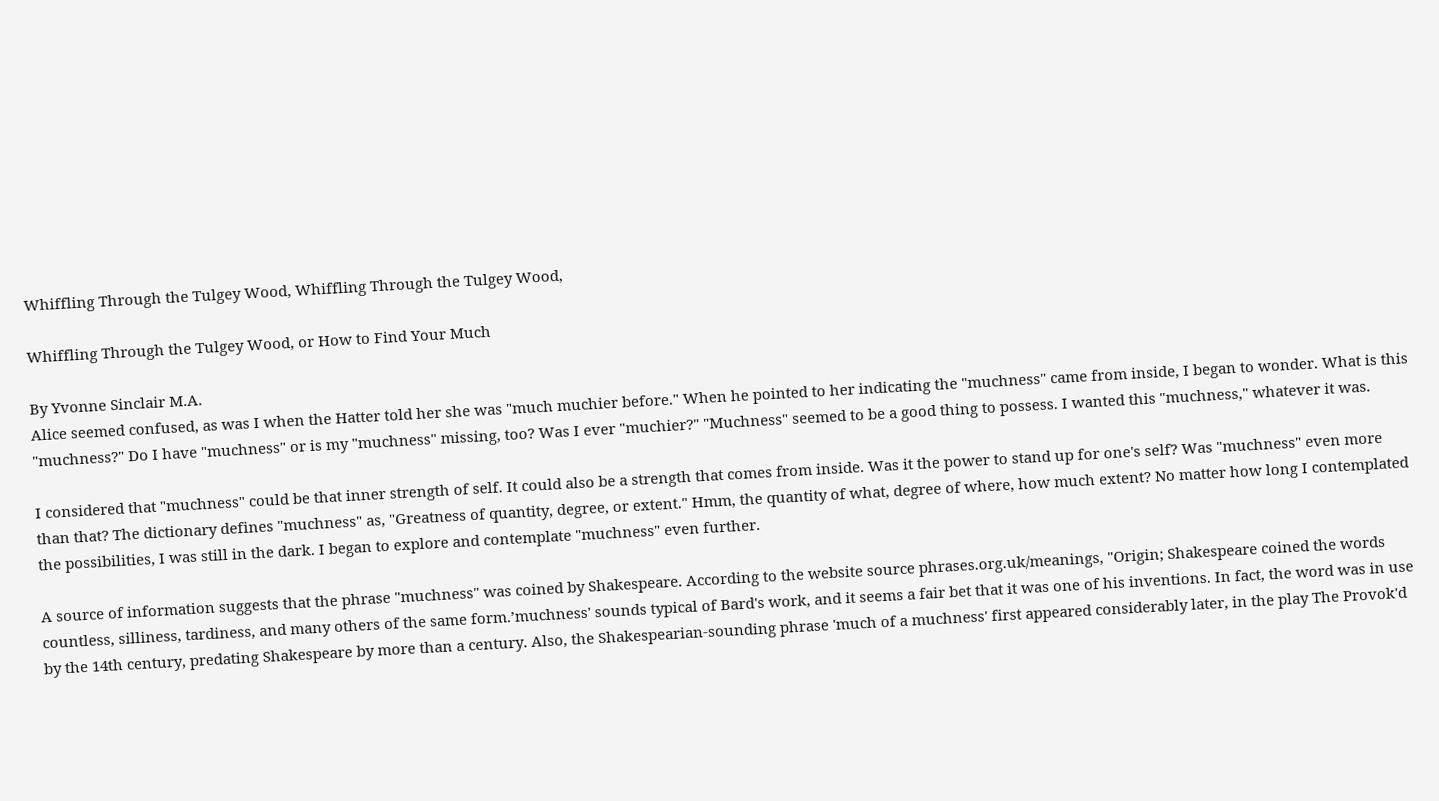Whiffling Through the Tulgey Wood, Whiffling Through the Tulgey Wood,

Whiffling Through the Tulgey Wood, or How to Find Your Much

By Yvonne Sinclair M.A.
Alice seemed confused, as was I when the Hatter told her she was "much muchier before." When he pointed to her indicating the "muchness" came from inside, I began to wonder. What is this "muchness?" Do I have "muchness" or is my "muchness" missing, too? Was I ever "muchier?" "Muchness" seemed to be a good thing to possess. I wanted this "muchness," whatever it was.

I considered that "muchness" could be that inner strength of self. It could also be a strength that comes from inside. Was it the power to stand up for one's self? Was "muchness" even more than that? The dictionary defines "muchness" as, "Greatness of quantity, degree, or extent." Hmm, the quantity of what, degree of where, how much extent? No matter how long I contemplated the possibilities, I was still in the dark. I began to explore and contemplate "muchness" even further.

A source of information suggests that the phrase "muchness" was coined by Shakespeare. According to the website source phrases.org.uk/meanings, "Origin; Shakespeare coined the words countless, silliness, tardiness, and many others of the same form.’muchness' sounds typical of Bard's work, and it seems a fair bet that it was one of his inventions. In fact, the word was in use by the 14th century, predating Shakespeare by more than a century. Also, the Shakespearian-sounding phrase 'much of a muchness' first appeared considerably later, in the play The Provok'd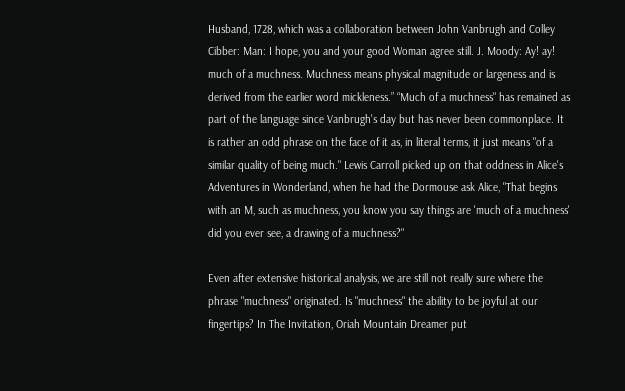Husband, 1728, which was a collaboration between John Vanbrugh and Colley Cibber: Man: I hope, you and your good Woman agree still. J. Moody: Ay! ay! much of a muchness. Muchness means physical magnitude or largeness and is derived from the earlier word mickleness.” “Much of a muchness" has remained as part of the language since Vanbrugh's day but has never been commonplace. It is rather an odd phrase on the face of it as, in literal terms, it just means "of a similar quality of being much." Lewis Carroll picked up on that oddness in Alice's Adventures in Wonderland, when he had the Dormouse ask Alice, "That begins with an M, such as muchness, you know you say things are 'much of a muchness' did you ever see, a drawing of a muchness?"

Even after extensive historical analysis, we are still not really sure where the phrase "muchness" originated. Is "muchness" the ability to be joyful at our fingertips? In The Invitation, Oriah Mountain Dreamer put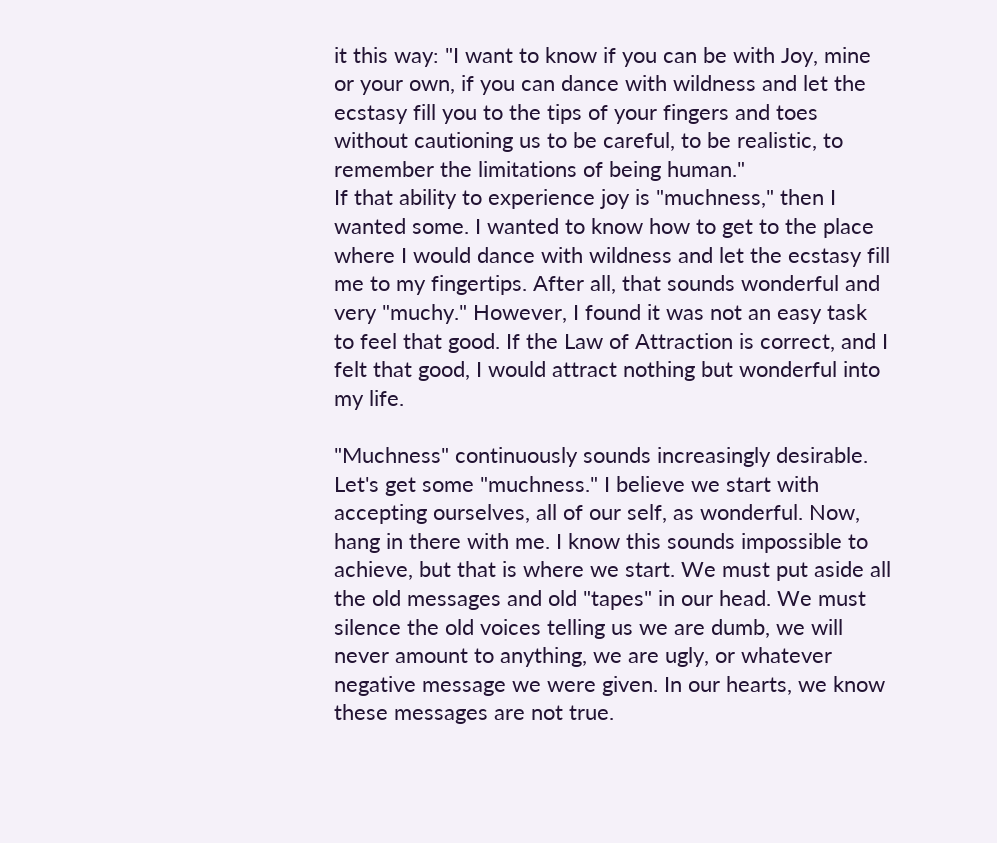it this way: "I want to know if you can be with Joy, mine or your own, if you can dance with wildness and let the ecstasy fill you to the tips of your fingers and toes without cautioning us to be careful, to be realistic, to remember the limitations of being human."
If that ability to experience joy is "muchness," then I wanted some. I wanted to know how to get to the place where I would dance with wildness and let the ecstasy fill me to my fingertips. After all, that sounds wonderful and very "muchy." However, I found it was not an easy task to feel that good. If the Law of Attraction is correct, and I felt that good, I would attract nothing but wonderful into my life.

"Muchness" continuously sounds increasingly desirable. Let's get some "muchness." I believe we start with accepting ourselves, all of our self, as wonderful. Now, hang in there with me. I know this sounds impossible to achieve, but that is where we start. We must put aside all the old messages and old "tapes" in our head. We must silence the old voices telling us we are dumb, we will never amount to anything, we are ugly, or whatever negative message we were given. In our hearts, we know these messages are not true.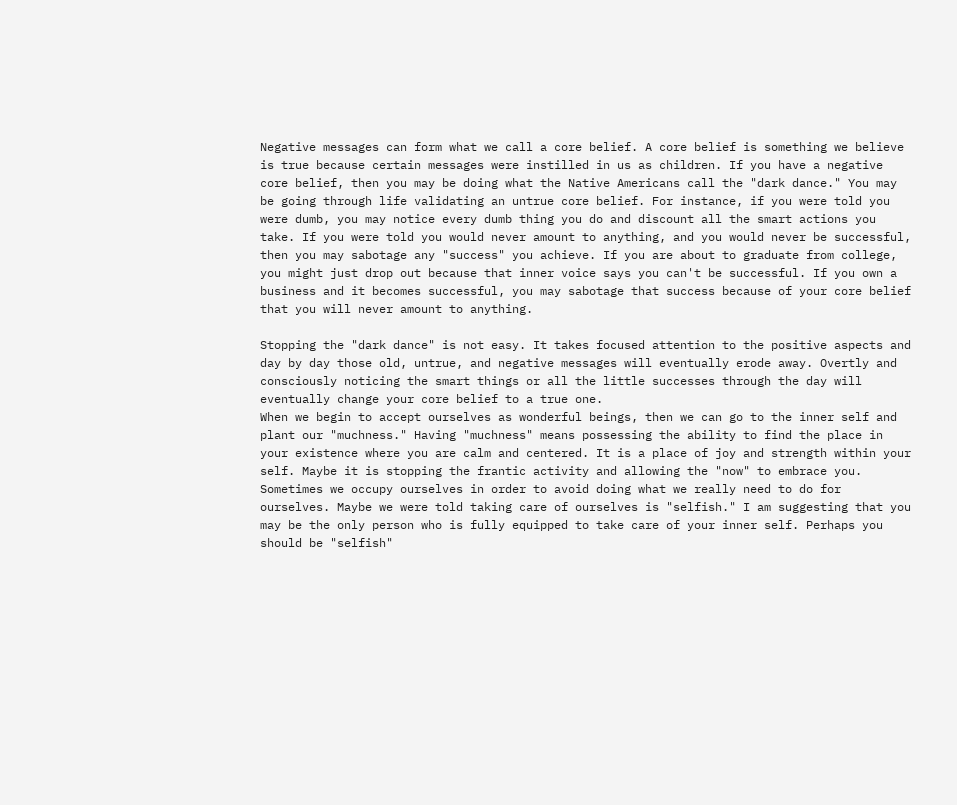Negative messages can form what we call a core belief. A core belief is something we believe is true because certain messages were instilled in us as children. If you have a negative core belief, then you may be doing what the Native Americans call the "dark dance." You may be going through life validating an untrue core belief. For instance, if you were told you were dumb, you may notice every dumb thing you do and discount all the smart actions you take. If you were told you would never amount to anything, and you would never be successful, then you may sabotage any "success" you achieve. If you are about to graduate from college, you might just drop out because that inner voice says you can't be successful. If you own a business and it becomes successful, you may sabotage that success because of your core belief that you will never amount to anything.

Stopping the "dark dance" is not easy. It takes focused attention to the positive aspects and day by day those old, untrue, and negative messages will eventually erode away. Overtly and consciously noticing the smart things or all the little successes through the day will eventually change your core belief to a true one.
When we begin to accept ourselves as wonderful beings, then we can go to the inner self and plant our "muchness." Having "muchness" means possessing the ability to find the place in your existence where you are calm and centered. It is a place of joy and strength within your self. Maybe it is stopping the frantic activity and allowing the "now" to embrace you. Sometimes we occupy ourselves in order to avoid doing what we really need to do for ourselves. Maybe we were told taking care of ourselves is "selfish." I am suggesting that you may be the only person who is fully equipped to take care of your inner self. Perhaps you should be "selfish"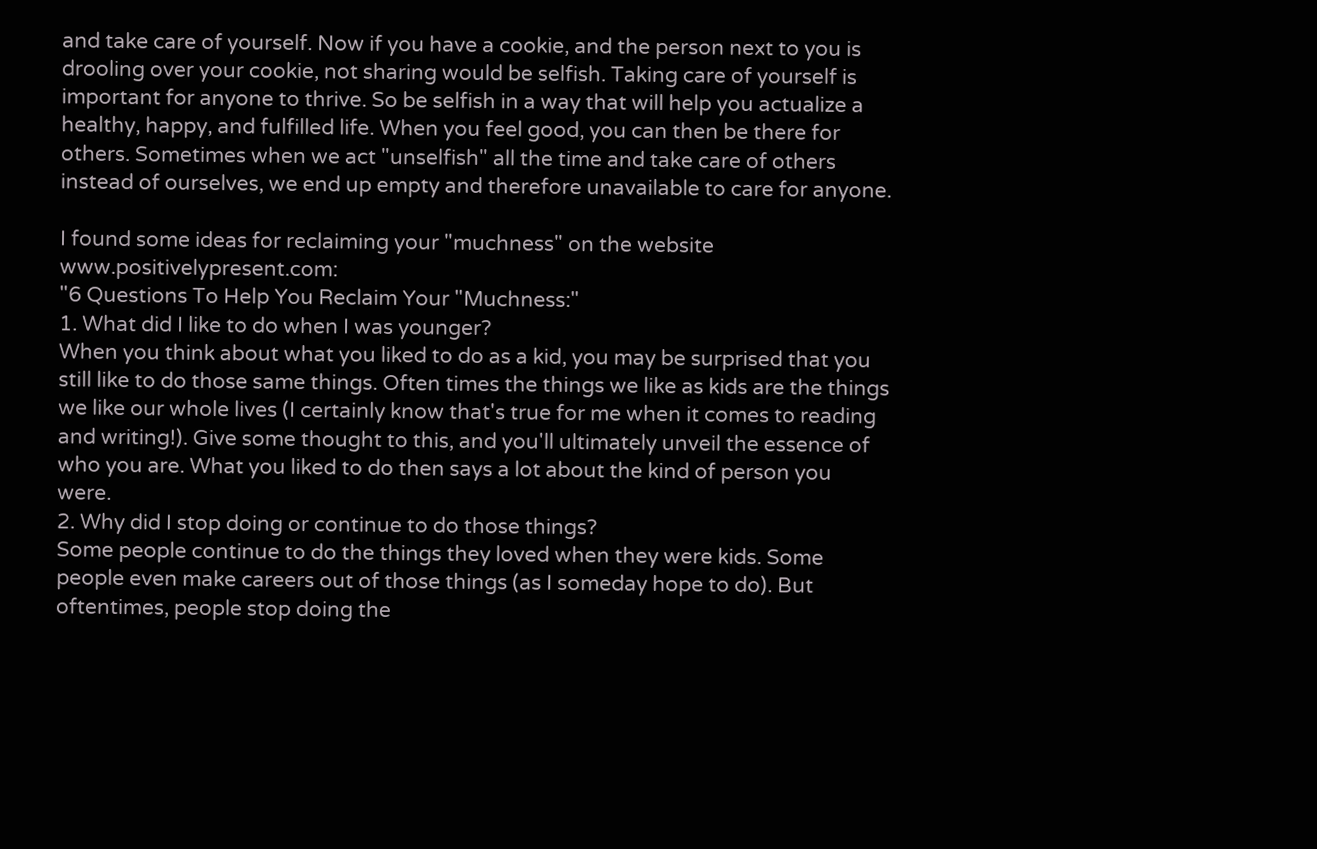and take care of yourself. Now if you have a cookie, and the person next to you is drooling over your cookie, not sharing would be selfish. Taking care of yourself is important for anyone to thrive. So be selfish in a way that will help you actualize a healthy, happy, and fulfilled life. When you feel good, you can then be there for others. Sometimes when we act "unselfish" all the time and take care of others instead of ourselves, we end up empty and therefore unavailable to care for anyone.

I found some ideas for reclaiming your "muchness" on the website www.positivelypresent.com:
"6 Questions To Help You Reclaim Your "Muchness:"
1. What did I like to do when I was younger?
When you think about what you liked to do as a kid, you may be surprised that you still like to do those same things. Often times the things we like as kids are the things we like our whole lives (I certainly know that's true for me when it comes to reading and writing!). Give some thought to this, and you'll ultimately unveil the essence of who you are. What you liked to do then says a lot about the kind of person you were.
2. Why did I stop doing or continue to do those things?
Some people continue to do the things they loved when they were kids. Some people even make careers out of those things (as I someday hope to do). But oftentimes, people stop doing the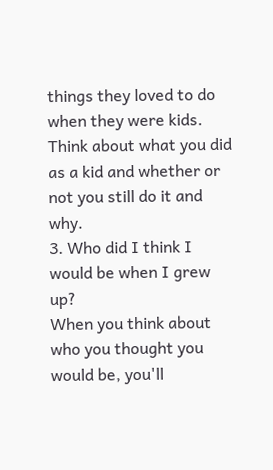things they loved to do when they were kids. Think about what you did as a kid and whether or not you still do it and why.
3. Who did I think I would be when I grew up?
When you think about who you thought you would be, you'll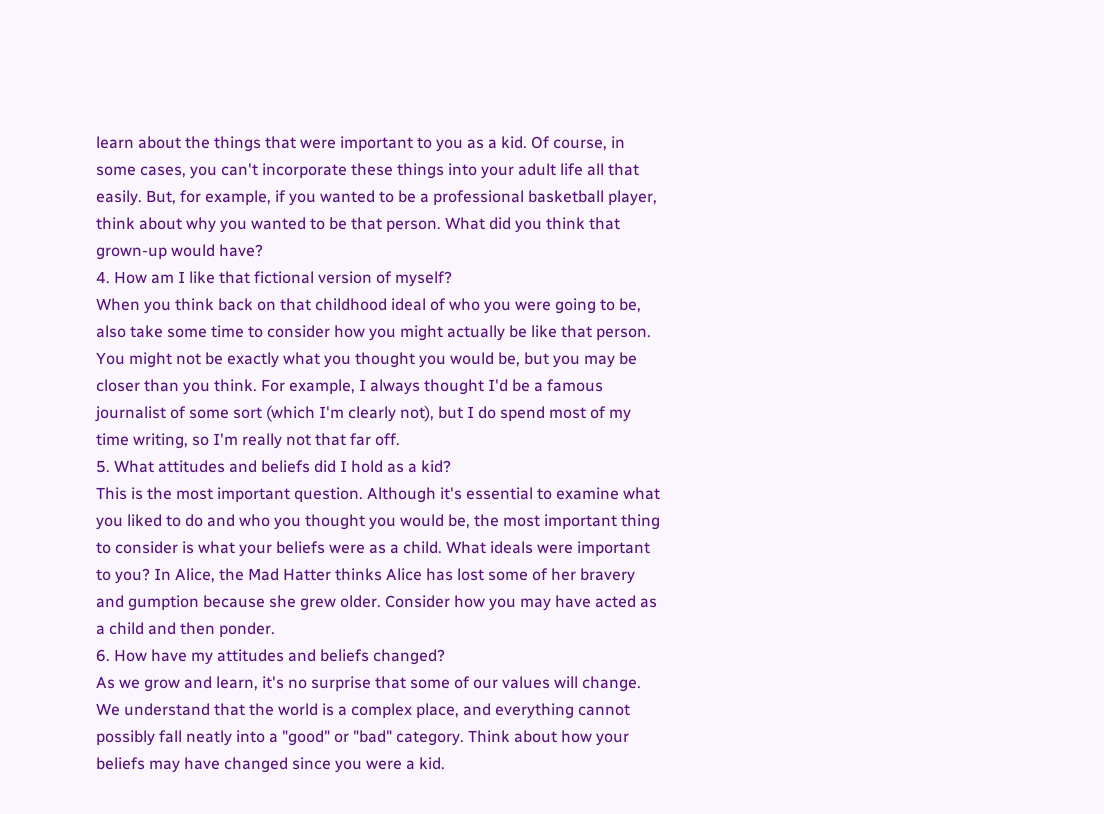learn about the things that were important to you as a kid. Of course, in some cases, you can't incorporate these things into your adult life all that easily. But, for example, if you wanted to be a professional basketball player, think about why you wanted to be that person. What did you think that grown-up would have?
4. How am I like that fictional version of myself?
When you think back on that childhood ideal of who you were going to be, also take some time to consider how you might actually be like that person. You might not be exactly what you thought you would be, but you may be closer than you think. For example, I always thought I'd be a famous journalist of some sort (which I'm clearly not), but I do spend most of my time writing, so I'm really not that far off.
5. What attitudes and beliefs did I hold as a kid?
This is the most important question. Although it's essential to examine what you liked to do and who you thought you would be, the most important thing to consider is what your beliefs were as a child. What ideals were important to you? In Alice, the Mad Hatter thinks Alice has lost some of her bravery and gumption because she grew older. Consider how you may have acted as a child and then ponder.
6. How have my attitudes and beliefs changed?
As we grow and learn, it's no surprise that some of our values will change. We understand that the world is a complex place, and everything cannot possibly fall neatly into a "good" or "bad" category. Think about how your beliefs may have changed since you were a kid.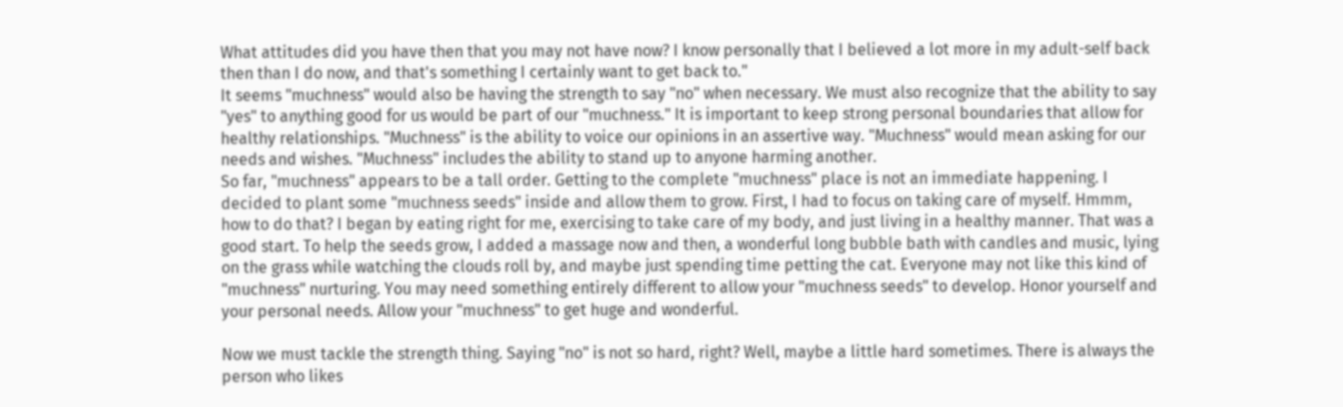What attitudes did you have then that you may not have now? I know personally that I believed a lot more in my adult-self back then than I do now, and that's something I certainly want to get back to."
It seems "muchness" would also be having the strength to say "no" when necessary. We must also recognize that the ability to say "yes" to anything good for us would be part of our "muchness." It is important to keep strong personal boundaries that allow for healthy relationships. "Muchness" is the ability to voice our opinions in an assertive way. "Muchness" would mean asking for our needs and wishes. "Muchness" includes the ability to stand up to anyone harming another.
So far, "muchness" appears to be a tall order. Getting to the complete "muchness" place is not an immediate happening. I decided to plant some "muchness seeds" inside and allow them to grow. First, I had to focus on taking care of myself. Hmmm, how to do that? I began by eating right for me, exercising to take care of my body, and just living in a healthy manner. That was a good start. To help the seeds grow, I added a massage now and then, a wonderful long bubble bath with candles and music, lying on the grass while watching the clouds roll by, and maybe just spending time petting the cat. Everyone may not like this kind of "muchness" nurturing. You may need something entirely different to allow your "muchness seeds" to develop. Honor yourself and your personal needs. Allow your "muchness" to get huge and wonderful.

Now we must tackle the strength thing. Saying "no" is not so hard, right? Well, maybe a little hard sometimes. There is always the person who likes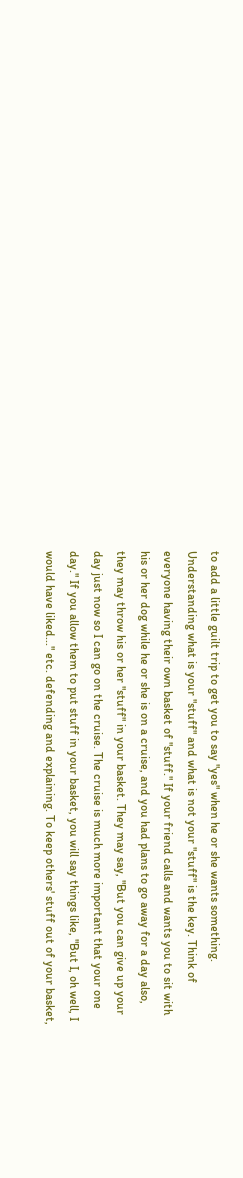to add a little guilt trip to get you to say "yes" when he or she wants something. Understanding what is your "stuff" and what is not your "stuff" is the key. Think of everyone having their own basket of "stuff." If your friend calls and wants you to sit with his or her dog while he or she is on a cruise, and you had plans to go away for a day also, they may throw his or her "stuff" in your basket. They may say, "But you can give up your day just now so I can go on the cruise. The cruise is much more important that your one day." If you allow them to put stuff in your basket, you will say things like, "But I, oh well, I would have liked..." etc. defending and explaining. To keep others' stuff out of your basket,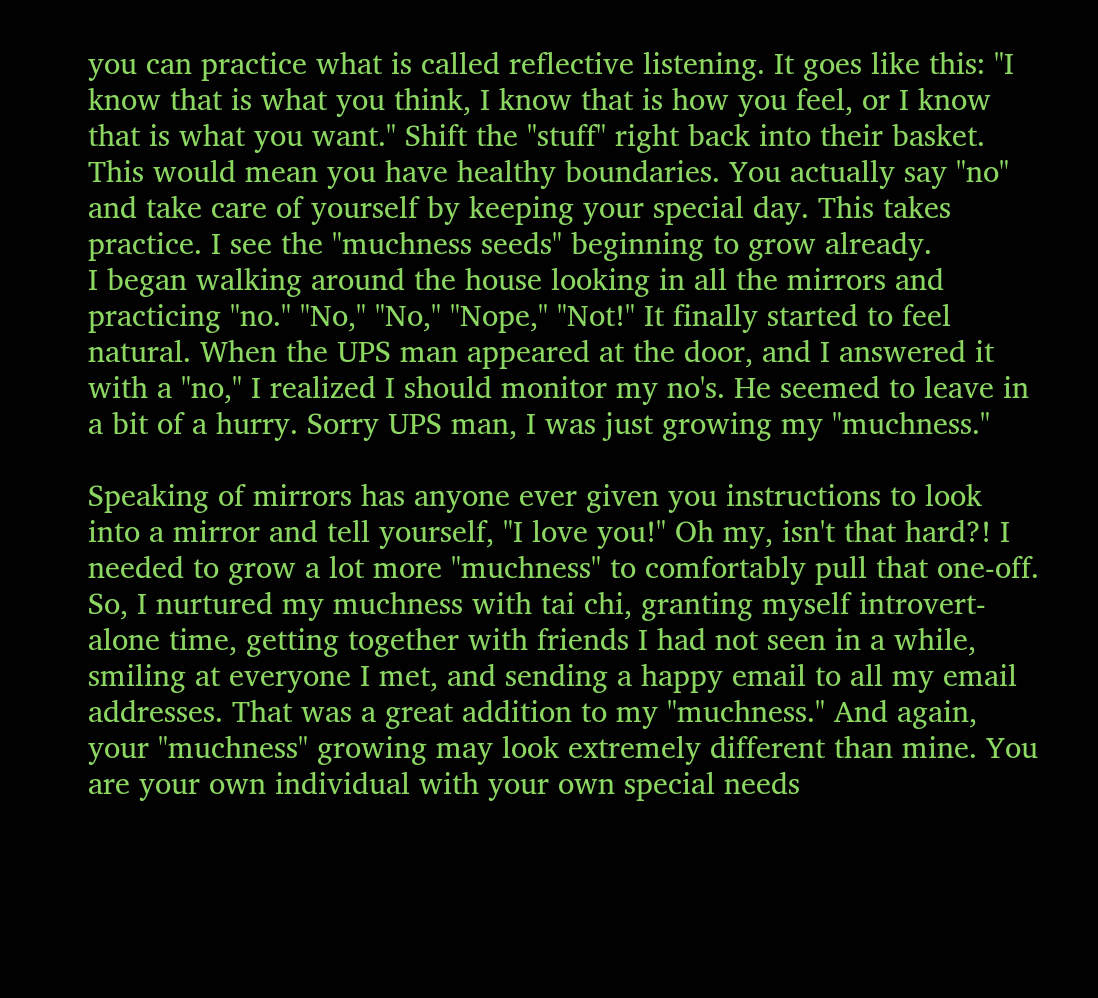you can practice what is called reflective listening. It goes like this: "I know that is what you think, I know that is how you feel, or I know that is what you want." Shift the "stuff" right back into their basket. This would mean you have healthy boundaries. You actually say "no" and take care of yourself by keeping your special day. This takes practice. I see the "muchness seeds" beginning to grow already.
I began walking around the house looking in all the mirrors and practicing "no." "No," "No," "Nope," "Not!" It finally started to feel natural. When the UPS man appeared at the door, and I answered it with a "no," I realized I should monitor my no's. He seemed to leave in a bit of a hurry. Sorry UPS man, I was just growing my "muchness."

Speaking of mirrors has anyone ever given you instructions to look into a mirror and tell yourself, "I love you!" Oh my, isn't that hard?! I needed to grow a lot more "muchness" to comfortably pull that one-off. So, I nurtured my muchness with tai chi, granting myself introvert-alone time, getting together with friends I had not seen in a while, smiling at everyone I met, and sending a happy email to all my email addresses. That was a great addition to my "muchness." And again, your "muchness" growing may look extremely different than mine. You are your own individual with your own special needs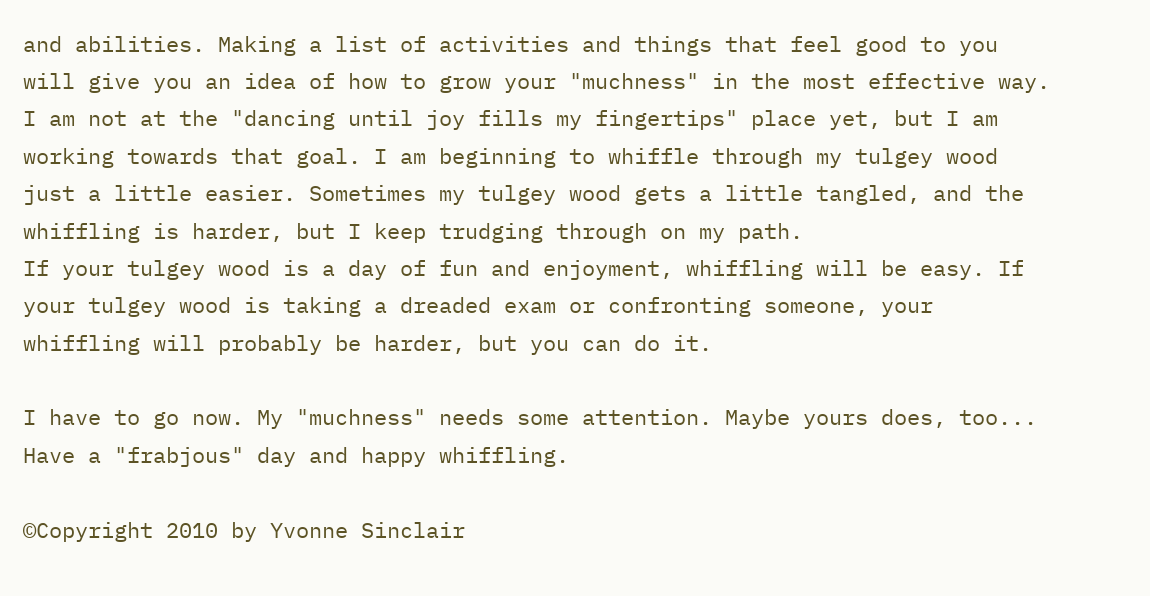and abilities. Making a list of activities and things that feel good to you will give you an idea of how to grow your "muchness" in the most effective way.
I am not at the "dancing until joy fills my fingertips" place yet, but I am working towards that goal. I am beginning to whiffle through my tulgey wood just a little easier. Sometimes my tulgey wood gets a little tangled, and the whiffling is harder, but I keep trudging through on my path.
If your tulgey wood is a day of fun and enjoyment, whiffling will be easy. If your tulgey wood is taking a dreaded exam or confronting someone, your whiffling will probably be harder, but you can do it.

I have to go now. My "muchness" needs some attention. Maybe yours does, too...
Have a "frabjous" day and happy whiffling.

©Copyright 2010 by Yvonne Sinclair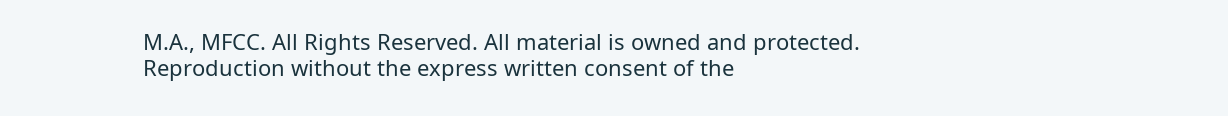M.A., MFCC. All Rights Reserved. All material is owned and protected. Reproduction without the express written consent of the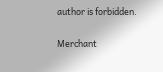author is forbidden.


Merchant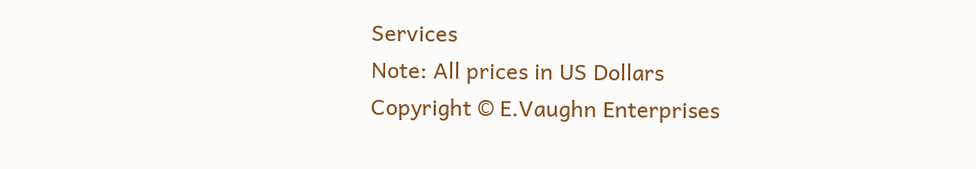Services
Note: All prices in US Dollars
Copyright © E.Vaughn Enterprises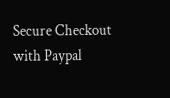Secure Checkout with Paypal